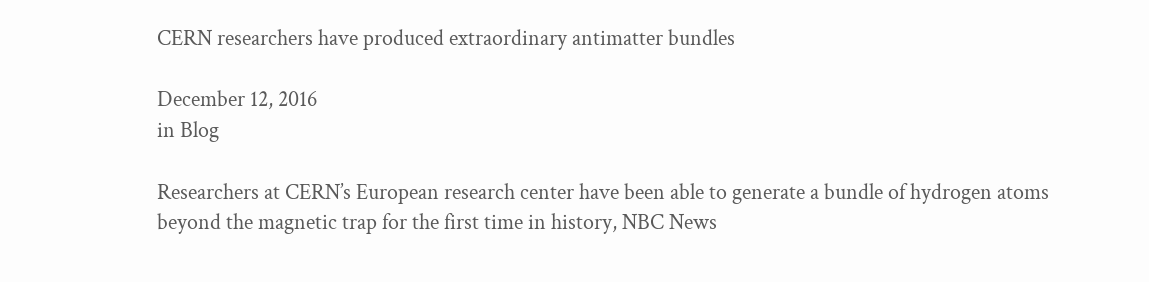CERN researchers have produced extraordinary antimatter bundles

December 12, 2016
in Blog

Researchers at CERN’s European research center have been able to generate a bundle of hydrogen atoms beyond the magnetic trap for the first time in history, NBC News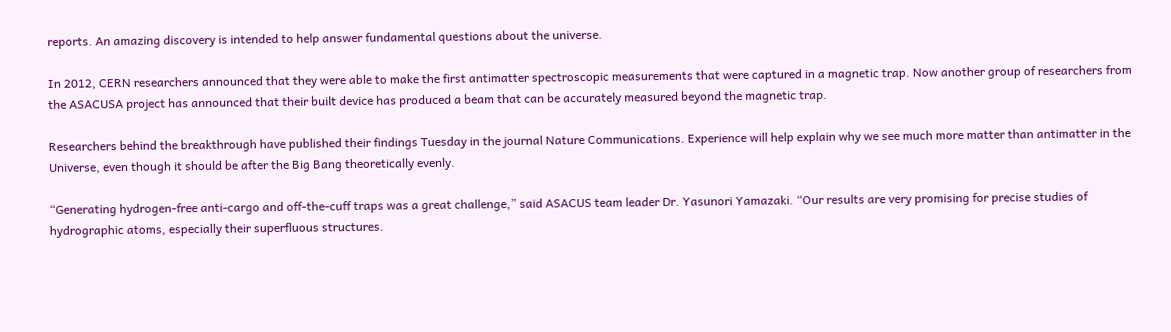reports. An amazing discovery is intended to help answer fundamental questions about the universe.

In 2012, CERN researchers announced that they were able to make the first antimatter spectroscopic measurements that were captured in a magnetic trap. Now another group of researchers from the ASACUSA project has announced that their built device has produced a beam that can be accurately measured beyond the magnetic trap.

Researchers behind the breakthrough have published their findings Tuesday in the journal Nature Communications. Experience will help explain why we see much more matter than antimatter in the Universe, even though it should be after the Big Bang theoretically evenly.

“Generating hydrogen-free anti-cargo and off-the-cuff traps was a great challenge,” said ASACUS team leader Dr. Yasunori Yamazaki. “Our results are very promising for precise studies of hydrographic atoms, especially their superfluous structures.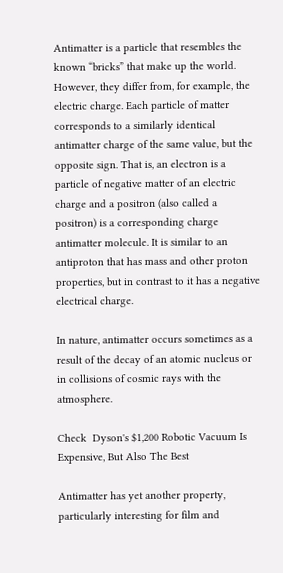Antimatter is a particle that resembles the known “bricks” that make up the world. However, they differ from, for example, the electric charge. Each particle of matter corresponds to a similarly identical antimatter charge of the same value, but the opposite sign. That is, an electron is a particle of negative matter of an electric charge and a positron (also called a positron) is a corresponding charge antimatter molecule. It is similar to an antiproton that has mass and other proton properties, but in contrast to it has a negative electrical charge.

In nature, antimatter occurs sometimes as a result of the decay of an atomic nucleus or in collisions of cosmic rays with the atmosphere.

Check  Dyson's $1,200 Robotic Vacuum Is Expensive, But Also The Best

Antimatter has yet another property, particularly interesting for film and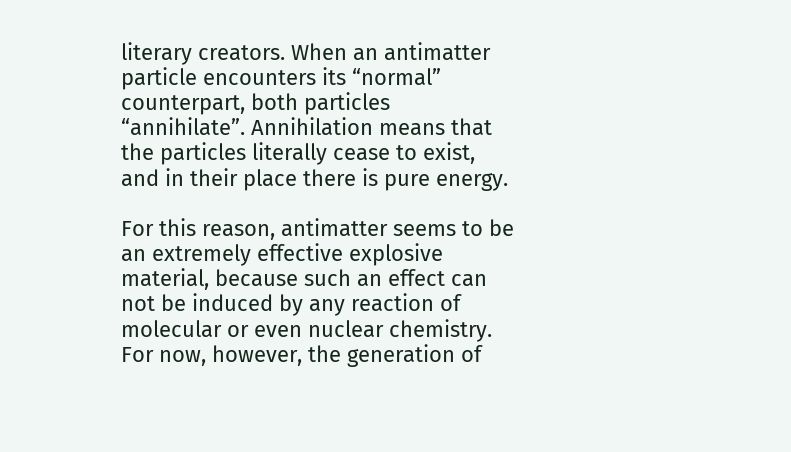literary creators. When an antimatter particle encounters its “normal” counterpart, both particles “annihilate”. Annihilation means that the particles literally cease to exist, and in their place there is pure energy.

For this reason, antimatter seems to be an extremely effective explosive material, because such an effect can not be induced by any reaction of molecular or even nuclear chemistry. For now, however, the generation of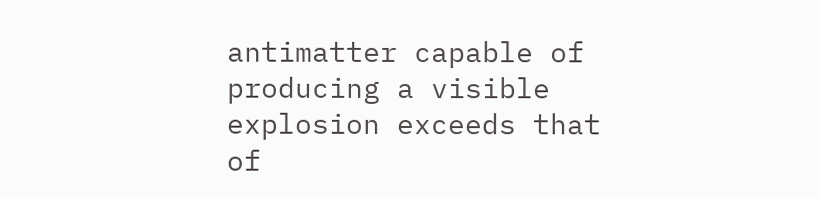antimatter capable of producing a visible explosion exceeds that of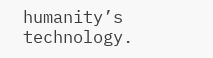humanity’s technology.